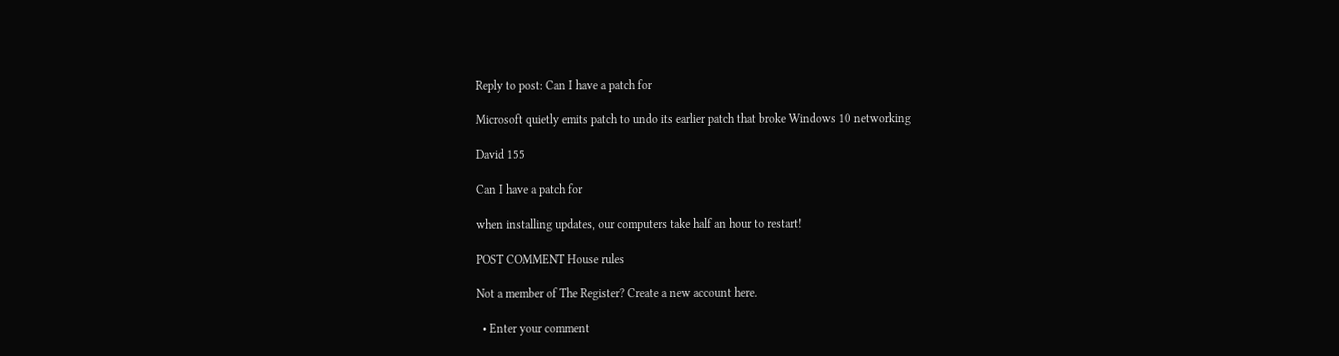Reply to post: Can I have a patch for

Microsoft quietly emits patch to undo its earlier patch that broke Windows 10 networking

David 155

Can I have a patch for

when installing updates, our computers take half an hour to restart!

POST COMMENT House rules

Not a member of The Register? Create a new account here.

  • Enter your comment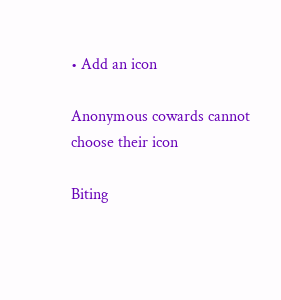• Add an icon

Anonymous cowards cannot choose their icon

Biting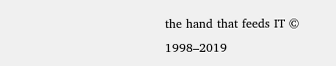the hand that feeds IT © 1998–2019